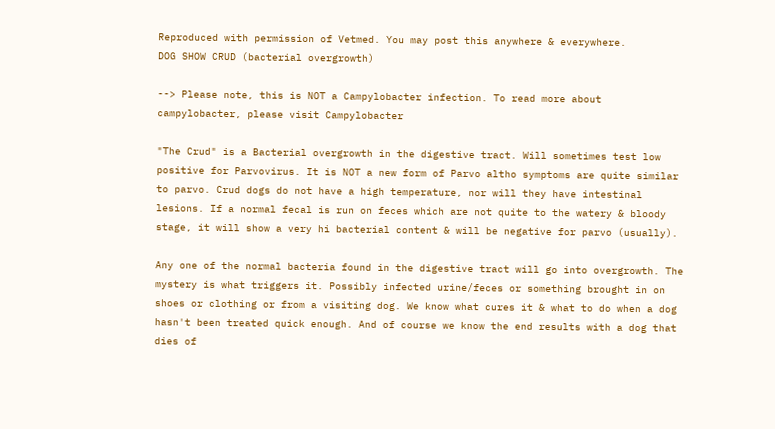Reproduced with permission of Vetmed. You may post this anywhere & everywhere.
DOG SHOW CRUD (bacterial overgrowth)

--> Please note, this is NOT a Campylobacter infection. To read more about campylobacter, please visit Campylobacter

"The Crud" is a Bacterial overgrowth in the digestive tract. Will sometimes test low positive for Parvovirus. It is NOT a new form of Parvo altho symptoms are quite similar to parvo. Crud dogs do not have a high temperature, nor will they have intestinal lesions. If a normal fecal is run on feces which are not quite to the watery & bloody stage, it will show a very hi bacterial content & will be negative for parvo (usually).

Any one of the normal bacteria found in the digestive tract will go into overgrowth. The mystery is what triggers it. Possibly infected urine/feces or something brought in on shoes or clothing or from a visiting dog. We know what cures it & what to do when a dog hasn't been treated quick enough. And of course we know the end results with a dog that dies of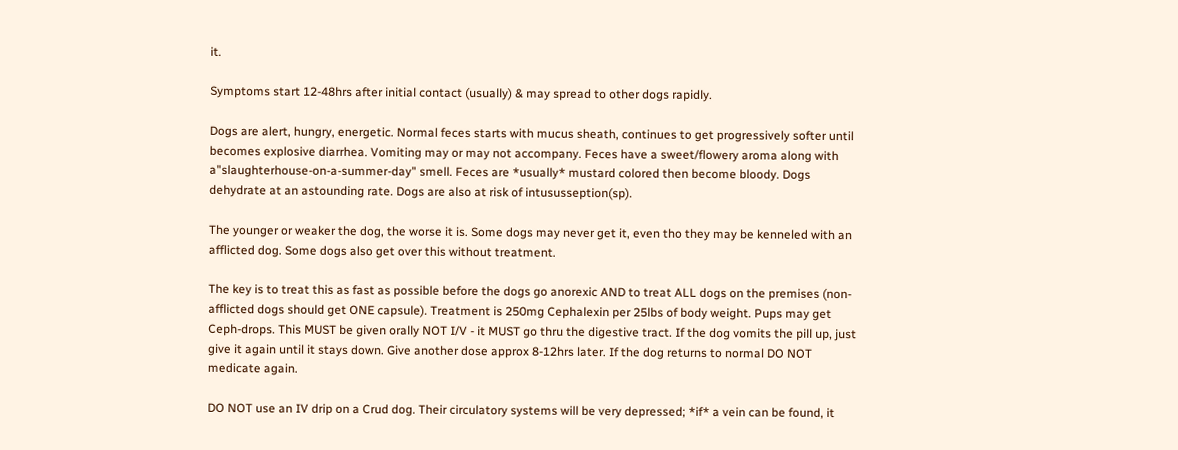it.

Symptoms start 12-48hrs after initial contact (usually) & may spread to other dogs rapidly.

Dogs are alert, hungry, energetic. Normal feces starts with mucus sheath, continues to get progressively softer until becomes explosive diarrhea. Vomiting may or may not accompany. Feces have a sweet/flowery aroma along with a"slaughterhouse-on-a-summer-day" smell. Feces are *usually* mustard colored then become bloody. Dogs dehydrate at an astounding rate. Dogs are also at risk of intususseption(sp).

The younger or weaker the dog, the worse it is. Some dogs may never get it, even tho they may be kenneled with an afflicted dog. Some dogs also get over this without treatment.

The key is to treat this as fast as possible before the dogs go anorexic AND to treat ALL dogs on the premises (non-afflicted dogs should get ONE capsule). Treatment is 250mg Cephalexin per 25lbs of body weight. Pups may get Ceph-drops. This MUST be given orally NOT I/V - it MUST go thru the digestive tract. If the dog vomits the pill up, just give it again until it stays down. Give another dose approx 8-12hrs later. If the dog returns to normal DO NOT medicate again.

DO NOT use an IV drip on a Crud dog. Their circulatory systems will be very depressed; *if* a vein can be found, it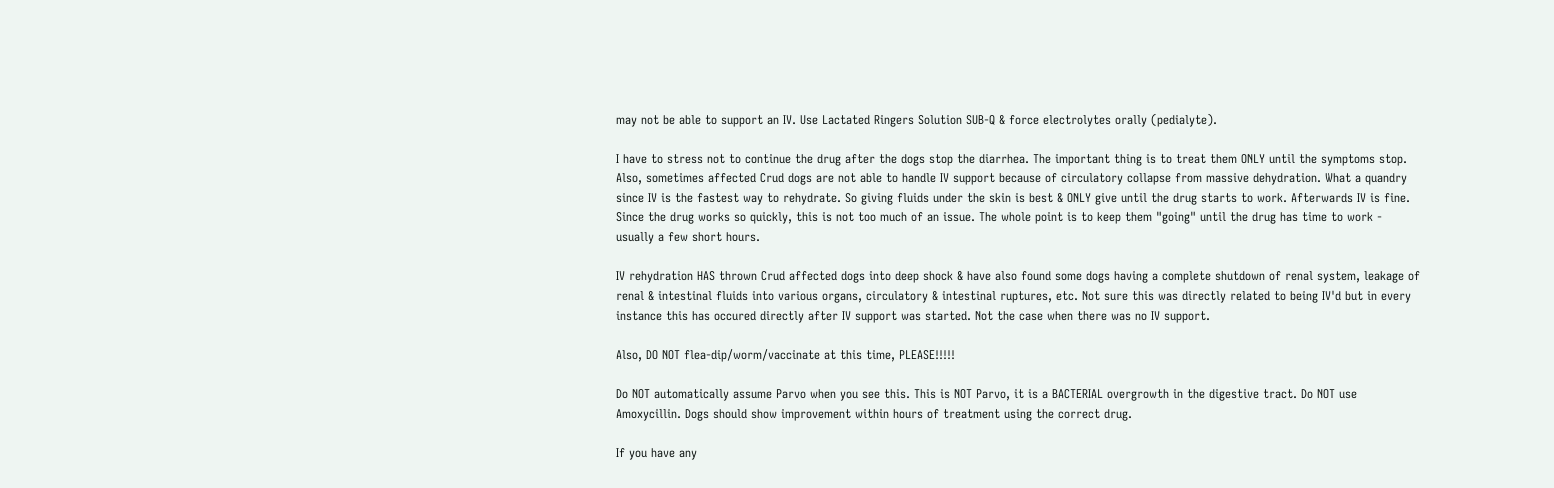may not be able to support an IV. Use Lactated Ringers Solution SUB-Q & force electrolytes orally (pedialyte).

I have to stress not to continue the drug after the dogs stop the diarrhea. The important thing is to treat them ONLY until the symptoms stop. Also, sometimes affected Crud dogs are not able to handle IV support because of circulatory collapse from massive dehydration. What a quandry since IV is the fastest way to rehydrate. So giving fluids under the skin is best & ONLY give until the drug starts to work. Afterwards IV is fine. Since the drug works so quickly, this is not too much of an issue. The whole point is to keep them "going" until the drug has time to work - usually a few short hours.

IV rehydration HAS thrown Crud affected dogs into deep shock & have also found some dogs having a complete shutdown of renal system, leakage of renal & intestinal fluids into various organs, circulatory & intestinal ruptures, etc. Not sure this was directly related to being IV'd but in every instance this has occured directly after IV support was started. Not the case when there was no IV support.

Also, DO NOT flea-dip/worm/vaccinate at this time, PLEASE!!!!!

Do NOT automatically assume Parvo when you see this. This is NOT Parvo, it is a BACTERIAL overgrowth in the digestive tract. Do NOT use Amoxycillin. Dogs should show improvement within hours of treatment using the correct drug.

If you have any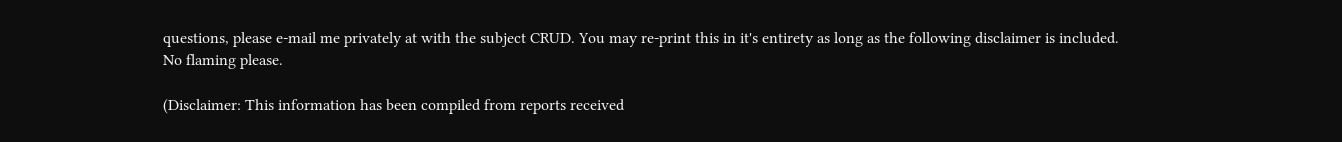questions, please e-mail me privately at with the subject CRUD. You may re-print this in it's entirety as long as the following disclaimer is included. No flaming please.

(Disclaimer: This information has been compiled from reports received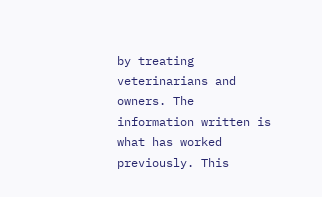by treating veterinarians and owners. The information written is what has worked previously. This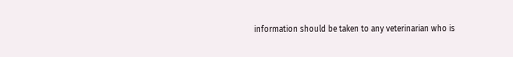information should be taken to any veterinarian who is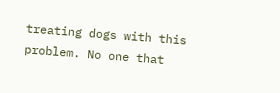treating dogs with this problem. No one that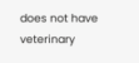does not have veterinary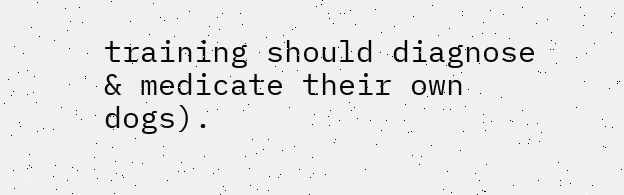training should diagnose & medicate their own dogs).